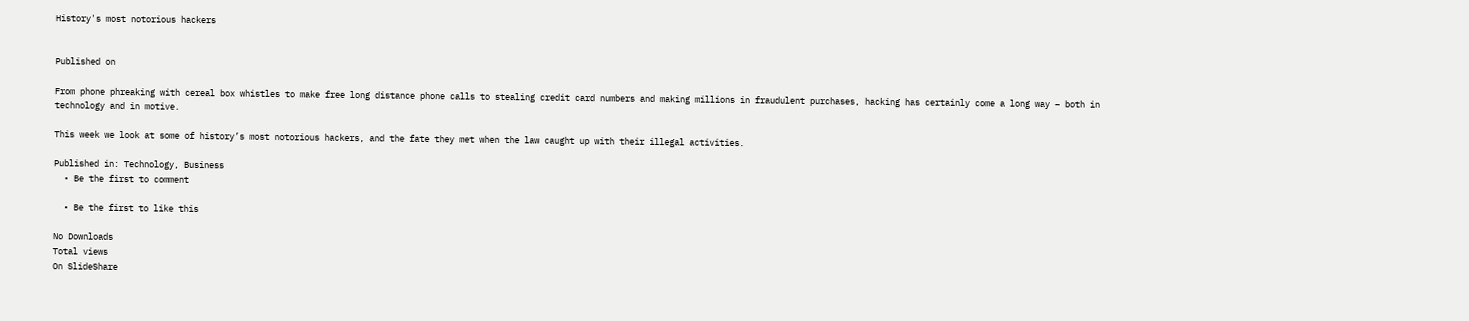History's most notorious hackers


Published on

From phone phreaking with cereal box whistles to make free long distance phone calls to stealing credit card numbers and making millions in fraudulent purchases, hacking has certainly come a long way – both in technology and in motive.

This week we look at some of history’s most notorious hackers, and the fate they met when the law caught up with their illegal activities.

Published in: Technology, Business
  • Be the first to comment

  • Be the first to like this

No Downloads
Total views
On SlideShare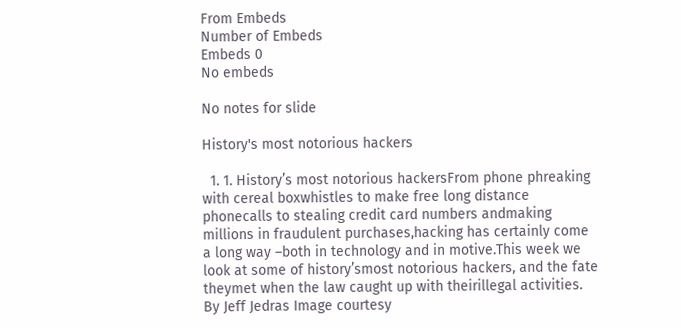From Embeds
Number of Embeds
Embeds 0
No embeds

No notes for slide

History's most notorious hackers

  1. 1. History’s most notorious hackersFrom phone phreaking with cereal boxwhistles to make free long distance phonecalls to stealing credit card numbers andmaking millions in fraudulent purchases,hacking has certainly come a long way –both in technology and in motive.This week we look at some of history’smost notorious hackers, and the fate theymet when the law caught up with theirillegal activities. By Jeff Jedras Image courtesy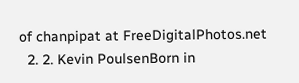of chanpipat at FreeDigitalPhotos.net
  2. 2. Kevin PoulsenBorn in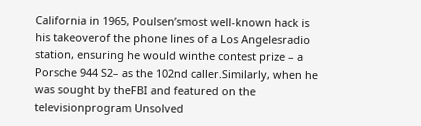California in 1965, Poulsen’smost well-known hack is his takeoverof the phone lines of a Los Angelesradio station, ensuring he would winthe contest prize – a Porsche 944 S2– as the 102nd caller.Similarly, when he was sought by theFBI and featured on the televisionprogram Unsolved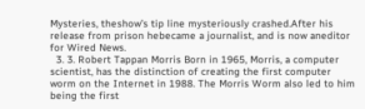Mysteries, theshow’s tip line mysteriously crashed.After his release from prison hebecame a journalist, and is now aneditor for Wired News.
  3. 3. Robert Tappan Morris Born in 1965, Morris, a computer scientist, has the distinction of creating the first computer worm on the Internet in 1988. The Morris Worm also led to him being the first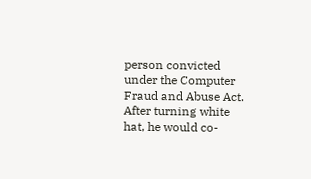person convicted under the Computer Fraud and Abuse Act. After turning white hat, he would co-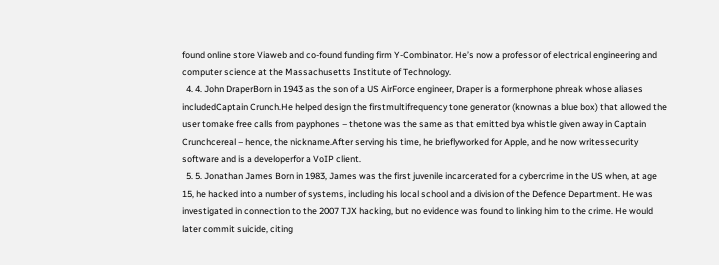found online store Viaweb and co-found funding firm Y-Combinator. He’s now a professor of electrical engineering and computer science at the Massachusetts Institute of Technology.
  4. 4. John DraperBorn in 1943 as the son of a US AirForce engineer, Draper is a formerphone phreak whose aliases includedCaptain Crunch.He helped design the firstmultifrequency tone generator (knownas a blue box) that allowed the user tomake free calls from payphones – thetone was the same as that emitted bya whistle given away in Captain Crunchcereal – hence, the nickname.After serving his time, he brieflyworked for Apple, and he now writessecurity software and is a developerfor a VoIP client.
  5. 5. Jonathan James Born in 1983, James was the first juvenile incarcerated for a cybercrime in the US when, at age 15, he hacked into a number of systems, including his local school and a division of the Defence Department. He was investigated in connection to the 2007 TJX hacking, but no evidence was found to linking him to the crime. He would later commit suicide, citing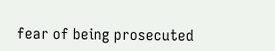fear of being prosecuted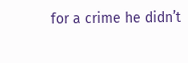for a crime he didn’t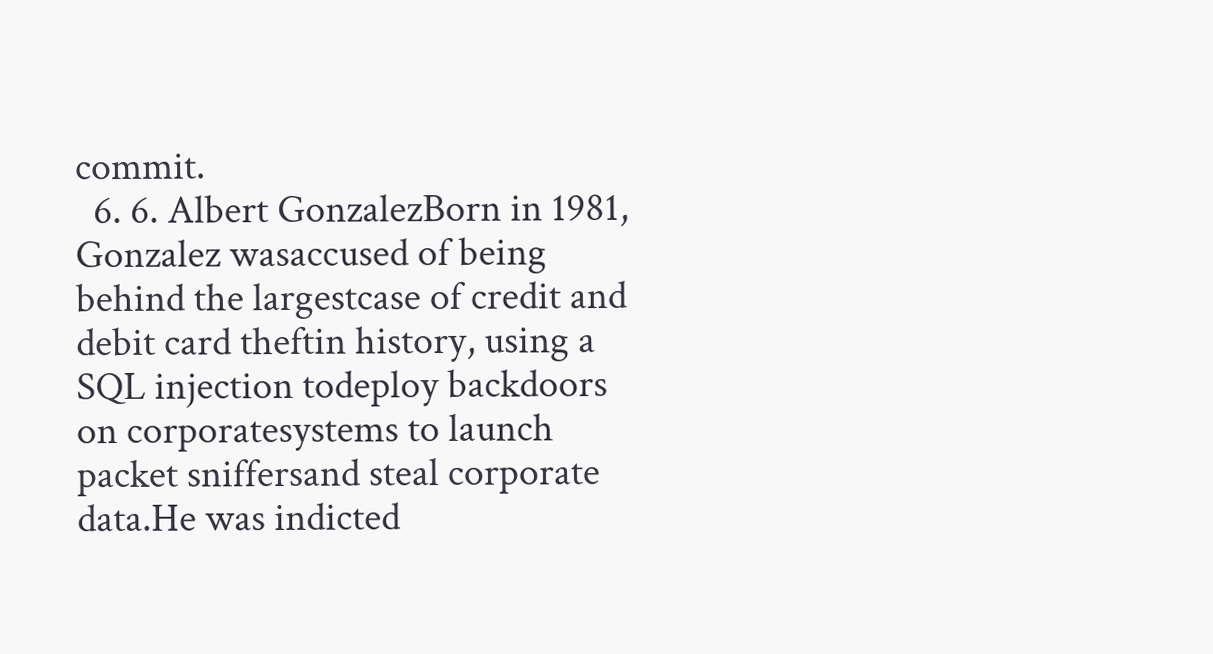commit.
  6. 6. Albert GonzalezBorn in 1981, Gonzalez wasaccused of being behind the largestcase of credit and debit card theftin history, using a SQL injection todeploy backdoors on corporatesystems to launch packet sniffersand steal corporate data.He was indicted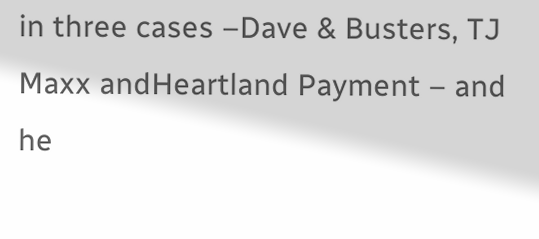in three cases –Dave & Busters, TJ Maxx andHeartland Payment – and he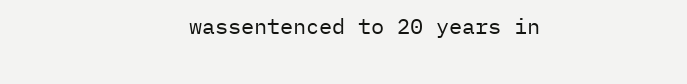wassentenced to 20 years in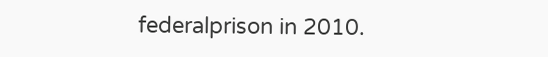federalprison in 2010.